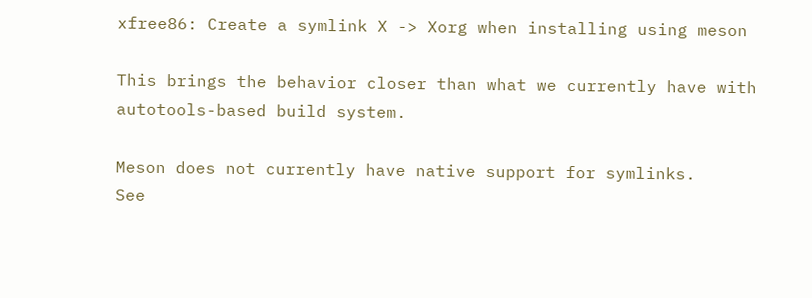xfree86: Create a symlink X -> Xorg when installing using meson

This brings the behavior closer than what we currently have with
autotools-based build system.

Meson does not currently have native support for symlinks.
See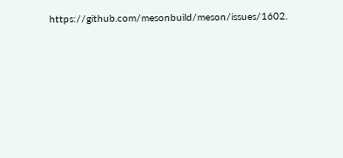https://github.com/mesonbuild/meson/issues/1602.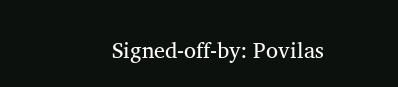Signed-off-by: Povilas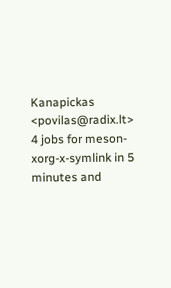Kanapickas <povilas@radix.lt>
4 jobs for meson-xorg-x-symlink in 5 minutes and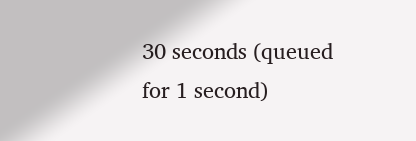30 seconds (queued for 1 second)